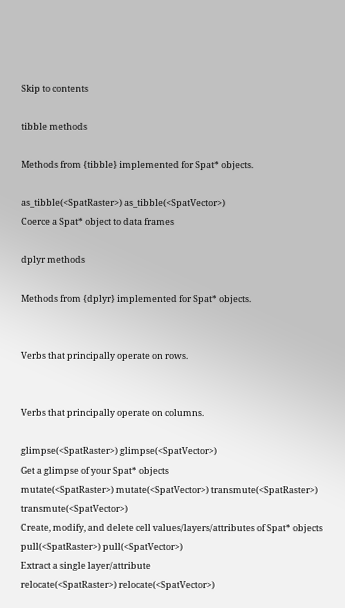Skip to contents

tibble methods

Methods from {tibble} implemented for Spat* objects.

as_tibble(<SpatRaster>) as_tibble(<SpatVector>)
Coerce a Spat* object to data frames

dplyr methods

Methods from {dplyr} implemented for Spat* objects.


Verbs that principally operate on rows.


Verbs that principally operate on columns.

glimpse(<SpatRaster>) glimpse(<SpatVector>)
Get a glimpse of your Spat* objects
mutate(<SpatRaster>) mutate(<SpatVector>) transmute(<SpatRaster>) transmute(<SpatVector>)
Create, modify, and delete cell values/layers/attributes of Spat* objects
pull(<SpatRaster>) pull(<SpatVector>)
Extract a single layer/attribute
relocate(<SpatRaster>) relocate(<SpatVector>)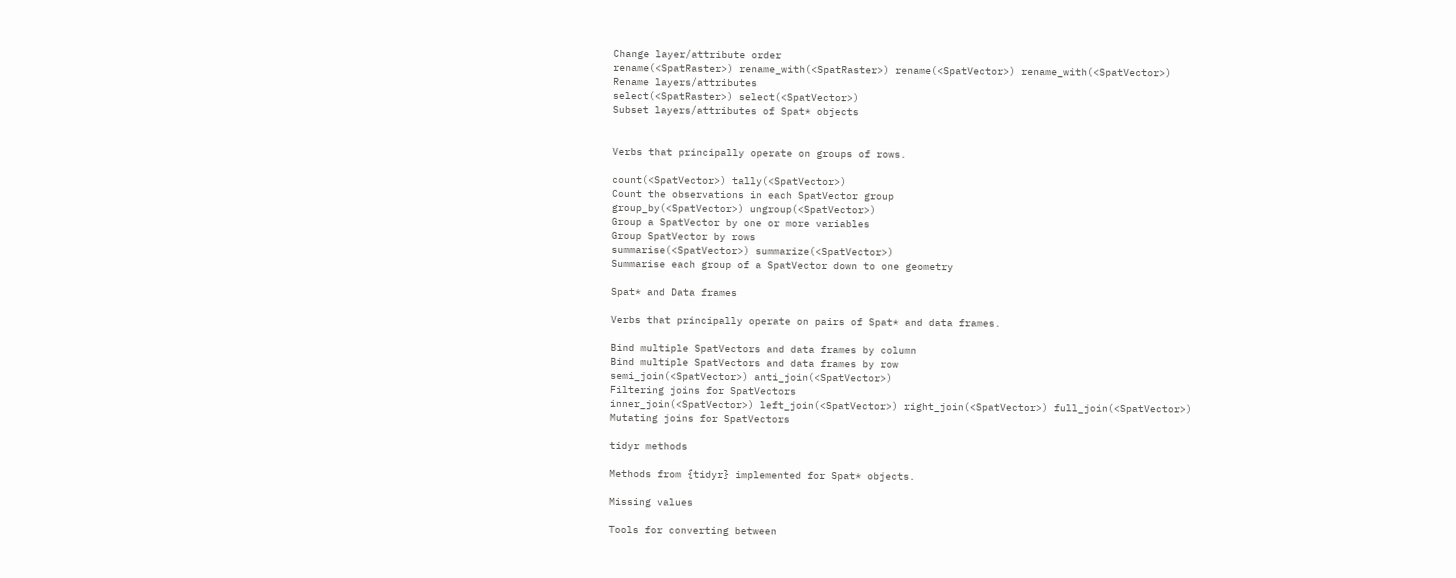Change layer/attribute order
rename(<SpatRaster>) rename_with(<SpatRaster>) rename(<SpatVector>) rename_with(<SpatVector>)
Rename layers/attributes
select(<SpatRaster>) select(<SpatVector>)
Subset layers/attributes of Spat* objects


Verbs that principally operate on groups of rows.

count(<SpatVector>) tally(<SpatVector>)
Count the observations in each SpatVector group
group_by(<SpatVector>) ungroup(<SpatVector>)
Group a SpatVector by one or more variables
Group SpatVector by rows
summarise(<SpatVector>) summarize(<SpatVector>)
Summarise each group of a SpatVector down to one geometry

Spat* and Data frames

Verbs that principally operate on pairs of Spat* and data frames.

Bind multiple SpatVectors and data frames by column
Bind multiple SpatVectors and data frames by row
semi_join(<SpatVector>) anti_join(<SpatVector>)
Filtering joins for SpatVectors
inner_join(<SpatVector>) left_join(<SpatVector>) right_join(<SpatVector>) full_join(<SpatVector>)
Mutating joins for SpatVectors

tidyr methods

Methods from {tidyr} implemented for Spat* objects.

Missing values

Tools for converting between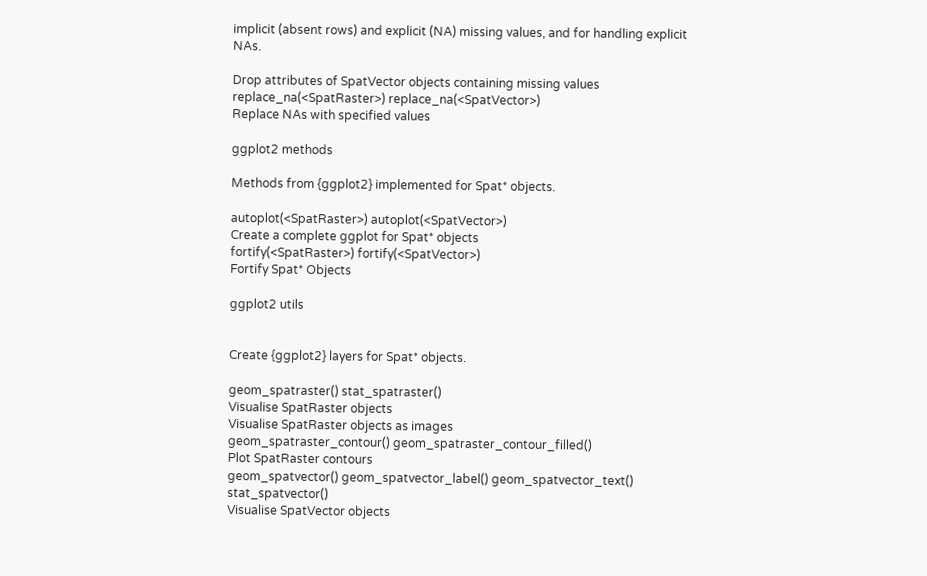implicit (absent rows) and explicit (NA) missing values, and for handling explicit NAs.

Drop attributes of SpatVector objects containing missing values
replace_na(<SpatRaster>) replace_na(<SpatVector>)
Replace NAs with specified values

ggplot2 methods

Methods from {ggplot2} implemented for Spat* objects.

autoplot(<SpatRaster>) autoplot(<SpatVector>)
Create a complete ggplot for Spat* objects
fortify(<SpatRaster>) fortify(<SpatVector>)
Fortify Spat* Objects

ggplot2 utils


Create {ggplot2} layers for Spat* objects.

geom_spatraster() stat_spatraster()
Visualise SpatRaster objects
Visualise SpatRaster objects as images
geom_spatraster_contour() geom_spatraster_contour_filled()
Plot SpatRaster contours
geom_spatvector() geom_spatvector_label() geom_spatvector_text() stat_spatvector()
Visualise SpatVector objects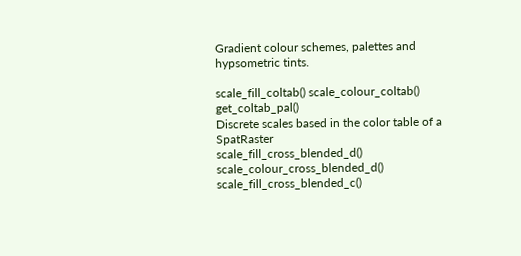Gradient colour schemes, palettes and hypsometric tints.

scale_fill_coltab() scale_colour_coltab() get_coltab_pal()
Discrete scales based in the color table of a SpatRaster
scale_fill_cross_blended_d() scale_colour_cross_blended_d() scale_fill_cross_blended_c()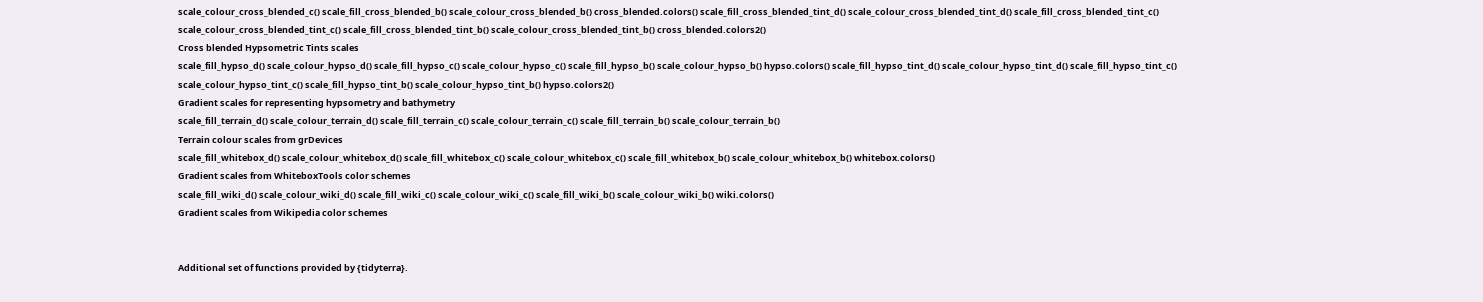scale_colour_cross_blended_c() scale_fill_cross_blended_b() scale_colour_cross_blended_b() cross_blended.colors() scale_fill_cross_blended_tint_d() scale_colour_cross_blended_tint_d() scale_fill_cross_blended_tint_c() scale_colour_cross_blended_tint_c() scale_fill_cross_blended_tint_b() scale_colour_cross_blended_tint_b() cross_blended.colors2()
Cross blended Hypsometric Tints scales
scale_fill_hypso_d() scale_colour_hypso_d() scale_fill_hypso_c() scale_colour_hypso_c() scale_fill_hypso_b() scale_colour_hypso_b() hypso.colors() scale_fill_hypso_tint_d() scale_colour_hypso_tint_d() scale_fill_hypso_tint_c() scale_colour_hypso_tint_c() scale_fill_hypso_tint_b() scale_colour_hypso_tint_b() hypso.colors2()
Gradient scales for representing hypsometry and bathymetry
scale_fill_terrain_d() scale_colour_terrain_d() scale_fill_terrain_c() scale_colour_terrain_c() scale_fill_terrain_b() scale_colour_terrain_b()
Terrain colour scales from grDevices
scale_fill_whitebox_d() scale_colour_whitebox_d() scale_fill_whitebox_c() scale_colour_whitebox_c() scale_fill_whitebox_b() scale_colour_whitebox_b() whitebox.colors()
Gradient scales from WhiteboxTools color schemes
scale_fill_wiki_d() scale_colour_wiki_d() scale_fill_wiki_c() scale_colour_wiki_c() scale_fill_wiki_b() scale_colour_wiki_b() wiki.colors()
Gradient scales from Wikipedia color schemes


Additional set of functions provided by {tidyterra}.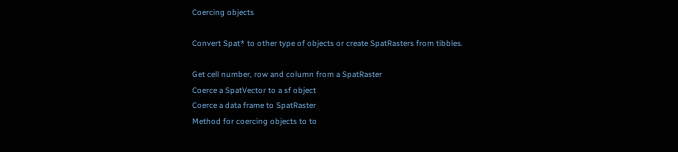Coercing objects

Convert Spat* to other type of objects or create SpatRasters from tibbles.

Get cell number, row and column from a SpatRaster
Coerce a SpatVector to a sf object
Coerce a data frame to SpatRaster
Method for coercing objects to to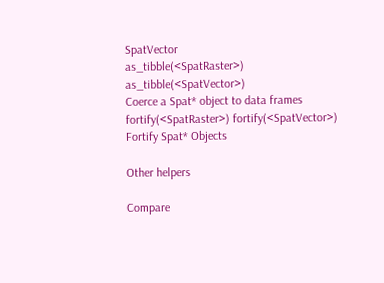SpatVector
as_tibble(<SpatRaster>) as_tibble(<SpatVector>)
Coerce a Spat* object to data frames
fortify(<SpatRaster>) fortify(<SpatVector>)
Fortify Spat* Objects

Other helpers

Compare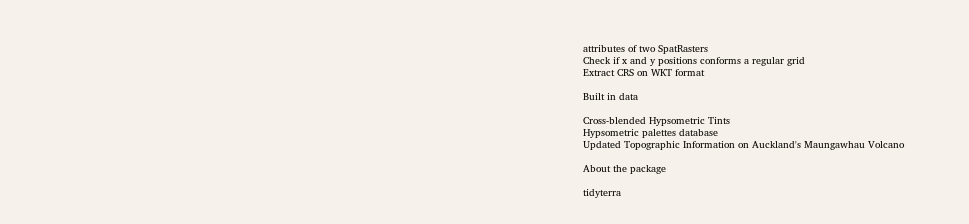attributes of two SpatRasters
Check if x and y positions conforms a regular grid
Extract CRS on WKT format

Built in data

Cross-blended Hypsometric Tints
Hypsometric palettes database
Updated Topographic Information on Auckland's Maungawhau Volcano

About the package

tidyterra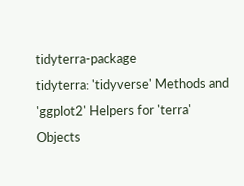tidyterra-package
tidyterra: 'tidyverse' Methods and 'ggplot2' Helpers for 'terra' Objects